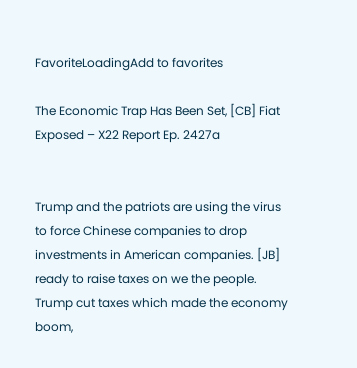FavoriteLoadingAdd to favorites

The Economic Trap Has Been Set, [CB] Fiat Exposed – X22 Report Ep. 2427a


Trump and the patriots are using the virus to force Chinese companies to drop investments in American companies. [JB] ready to raise taxes on we the people. Trump cut taxes which made the economy boom,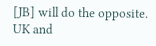[JB] will do the opposite. UK and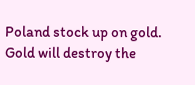Poland stock up on gold. Gold will destroy the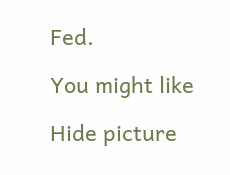Fed.

You might like

Hide picture